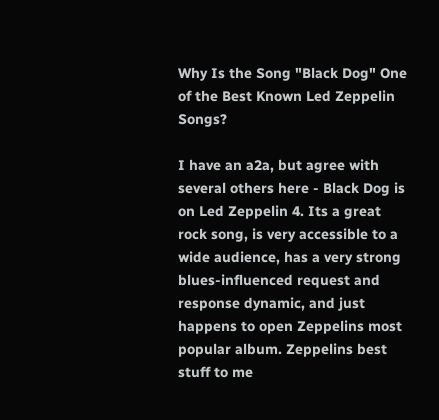Why Is the Song "Black Dog" One of the Best Known Led Zeppelin Songs?

I have an a2a, but agree with several others here - Black Dog is on Led Zeppelin 4. Its a great rock song, is very accessible to a wide audience, has a very strong blues-influenced request and response dynamic, and just happens to open Zeppelins most popular album. Zeppelins best stuff to me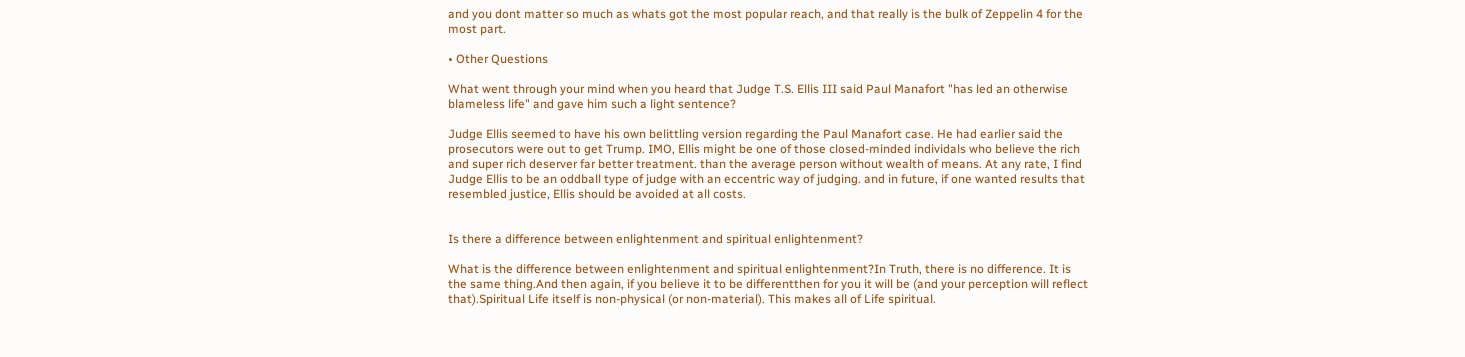and you dont matter so much as whats got the most popular reach, and that really is the bulk of Zeppelin 4 for the most part.

• Other Questions

What went through your mind when you heard that Judge T.S. Ellis III said Paul Manafort "has led an otherwise blameless life" and gave him such a light sentence?

Judge Ellis seemed to have his own belittling version regarding the Paul Manafort case. He had earlier said the prosecutors were out to get Trump. IMO, Ellis might be one of those closed-minded individals who believe the rich and super rich deserver far better treatment. than the average person without wealth of means. At any rate, I find Judge Ellis to be an oddball type of judge with an eccentric way of judging. and in future, if one wanted results that resembled justice, Ellis should be avoided at all costs.


Is there a difference between enlightenment and spiritual enlightenment?

What is the difference between enlightenment and spiritual enlightenment?In Truth, there is no difference. It is the same thing.And then again, if you believe it to be differentthen for you it will be (and your perception will reflect that).Spiritual Life itself is non-physical (or non-material). This makes all of Life spiritual.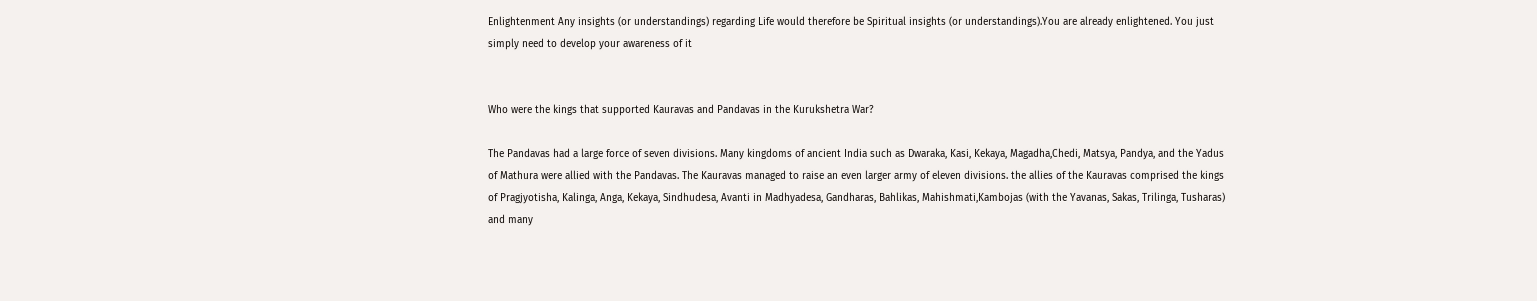Enlightenment Any insights (or understandings) regarding Life would therefore be Spiritual insights (or understandings).You are already enlightened. You just simply need to develop your awareness of it


Who were the kings that supported Kauravas and Pandavas in the Kurukshetra War?

The Pandavas had a large force of seven divisions. Many kingdoms of ancient India such as Dwaraka, Kasi, Kekaya, Magadha,Chedi, Matsya, Pandya, and the Yadus of Mathura were allied with the Pandavas. The Kauravas managed to raise an even larger army of eleven divisions. the allies of the Kauravas comprised the kings of Pragjyotisha, Kalinga, Anga, Kekaya, Sindhudesa, Avanti in Madhyadesa, Gandharas, Bahlikas, Mahishmati,Kambojas (with the Yavanas, Sakas, Trilinga, Tusharas) and many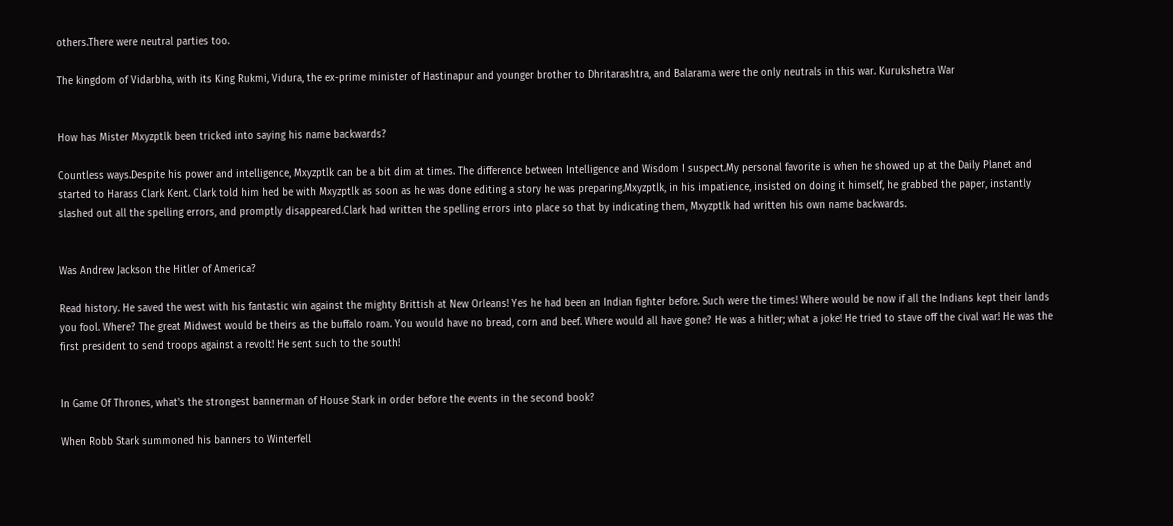others.There were neutral parties too.

The kingdom of Vidarbha, with its King Rukmi, Vidura, the ex-prime minister of Hastinapur and younger brother to Dhritarashtra, and Balarama were the only neutrals in this war. Kurukshetra War


How has Mister Mxyzptlk been tricked into saying his name backwards?

Countless ways.Despite his power and intelligence, Mxyzptlk can be a bit dim at times. The difference between Intelligence and Wisdom I suspect.My personal favorite is when he showed up at the Daily Planet and started to Harass Clark Kent. Clark told him hed be with Mxyzptlk as soon as he was done editing a story he was preparing.Mxyzptlk, in his impatience, insisted on doing it himself, he grabbed the paper, instantly slashed out all the spelling errors, and promptly disappeared.Clark had written the spelling errors into place so that by indicating them, Mxyzptlk had written his own name backwards.


Was Andrew Jackson the Hitler of America?

Read history. He saved the west with his fantastic win against the mighty Brittish at New Orleans! Yes he had been an Indian fighter before. Such were the times! Where would be now if all the Indians kept their lands you fool. Where? The great Midwest would be theirs as the buffalo roam. You would have no bread, corn and beef. Where would all have gone? He was a hitler; what a joke! He tried to stave off the cival war! He was the first president to send troops against a revolt! He sent such to the south!


In Game Of Thrones, what's the strongest bannerman of House Stark in order before the events in the second book?

When Robb Stark summoned his banners to Winterfell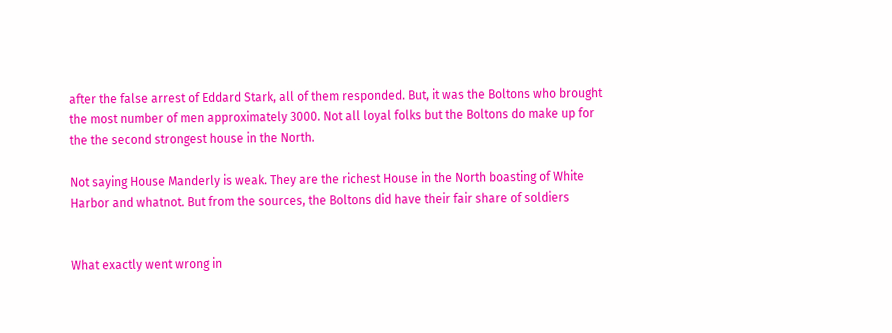after the false arrest of Eddard Stark, all of them responded. But, it was the Boltons who brought the most number of men approximately 3000. Not all loyal folks but the Boltons do make up for the the second strongest house in the North.

Not saying House Manderly is weak. They are the richest House in the North boasting of White Harbor and whatnot. But from the sources, the Boltons did have their fair share of soldiers


What exactly went wrong in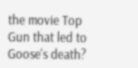the movie Top Gun that led to Goose's death?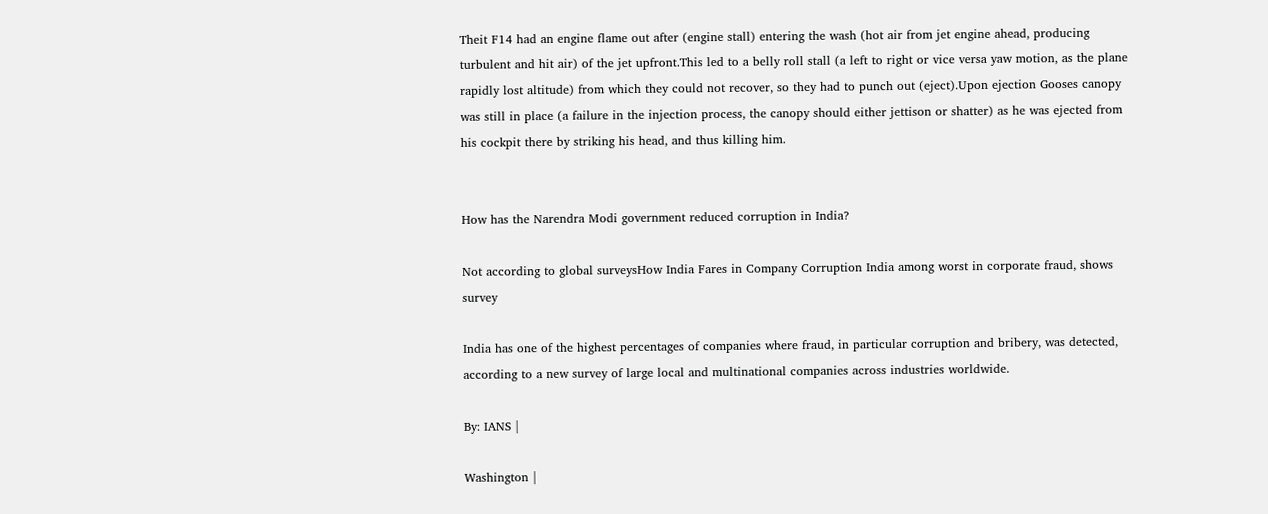Theit F14 had an engine flame out after (engine stall) entering the wash (hot air from jet engine ahead, producing turbulent and hit air) of the jet upfront.This led to a belly roll stall (a left to right or vice versa yaw motion, as the plane rapidly lost altitude) from which they could not recover, so they had to punch out (eject).Upon ejection Gooses canopy was still in place (a failure in the injection process, the canopy should either jettison or shatter) as he was ejected from his cockpit there by striking his head, and thus killing him.


How has the Narendra Modi government reduced corruption in India?

Not according to global surveysHow India Fares in Company Corruption India among worst in corporate fraud, shows survey

India has one of the highest percentages of companies where fraud, in particular corruption and bribery, was detected, according to a new survey of large local and multinational companies across industries worldwide.

By: IANS |

Washington |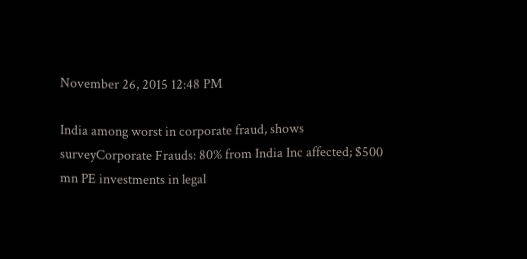November 26, 2015 12:48 PM

India among worst in corporate fraud, shows surveyCorporate Frauds: 80% from India Inc affected; $500 mn PE investments in legal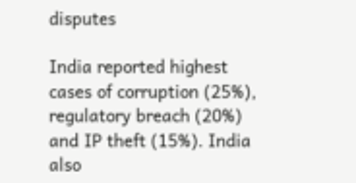disputes

India reported highest cases of corruption (25%), regulatory breach (20%) and IP theft (15%). India also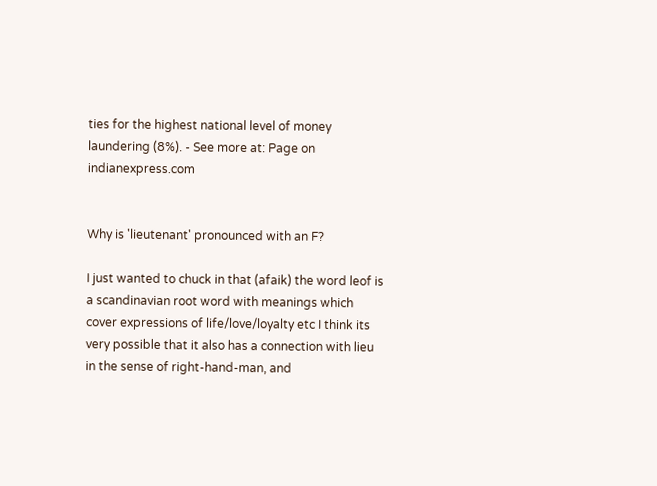ties for the highest national level of money laundering (8%). - See more at: Page on indianexpress.com


Why is 'lieutenant' pronounced with an F?

I just wanted to chuck in that (afaik) the word leof is a scandinavian root word with meanings which cover expressions of life/love/loyalty etc I think its very possible that it also has a connection with lieu in the sense of right-hand-man, and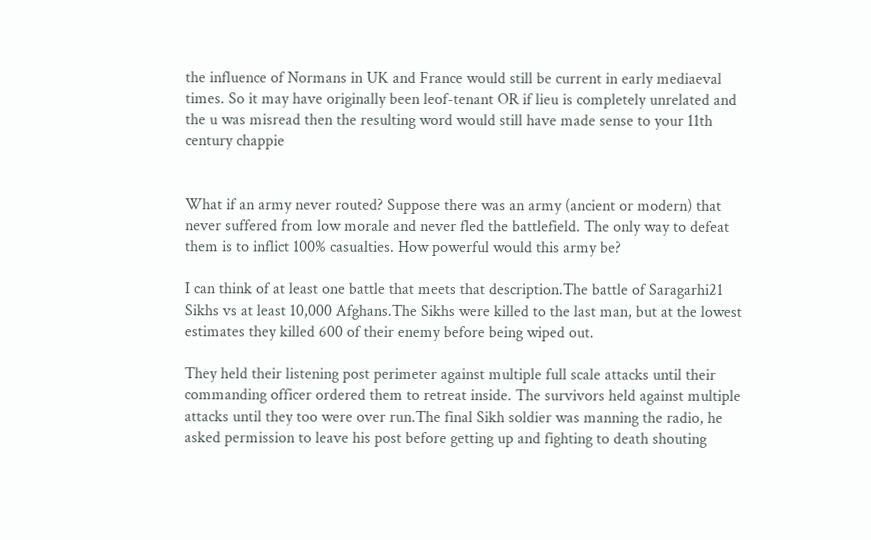the influence of Normans in UK and France would still be current in early mediaeval times. So it may have originally been leof-tenant OR if lieu is completely unrelated and the u was misread then the resulting word would still have made sense to your 11th century chappie


What if an army never routed? Suppose there was an army (ancient or modern) that never suffered from low morale and never fled the battlefield. The only way to defeat them is to inflict 100% casualties. How powerful would this army be?

I can think of at least one battle that meets that description.The battle of Saragarhi21 Sikhs vs at least 10,000 Afghans.The Sikhs were killed to the last man, but at the lowest estimates they killed 600 of their enemy before being wiped out.

They held their listening post perimeter against multiple full scale attacks until their commanding officer ordered them to retreat inside. The survivors held against multiple attacks until they too were over run.The final Sikh soldier was manning the radio, he asked permission to leave his post before getting up and fighting to death shouting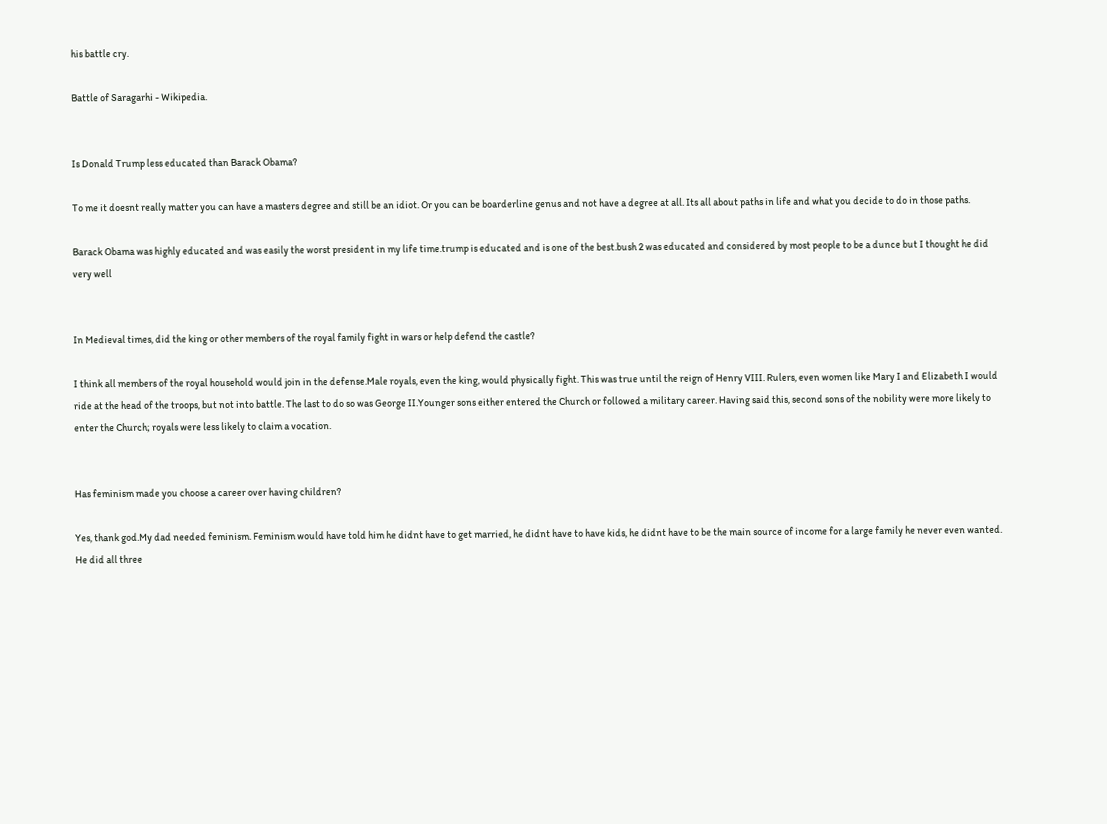his battle cry.

Battle of Saragarhi - Wikipedia.


Is Donald Trump less educated than Barack Obama?

To me it doesnt really matter you can have a masters degree and still be an idiot. Or you can be boarderline genus and not have a degree at all. Its all about paths in life and what you decide to do in those paths.

Barack Obama was highly educated and was easily the worst president in my life time.trump is educated and is one of the best.bush 2 was educated and considered by most people to be a dunce but I thought he did very well


In Medieval times, did the king or other members of the royal family fight in wars or help defend the castle?

I think all members of the royal household would join in the defense.Male royals, even the king, would physically fight. This was true until the reign of Henry VIII. Rulers, even women like Mary I and Elizabeth I would ride at the head of the troops, but not into battle. The last to do so was George II.Younger sons either entered the Church or followed a military career. Having said this, second sons of the nobility were more likely to enter the Church; royals were less likely to claim a vocation.


Has feminism made you choose a career over having children?

Yes, thank god.My dad needed feminism. Feminism would have told him he didnt have to get married, he didnt have to have kids, he didnt have to be the main source of income for a large family he never even wanted. He did all three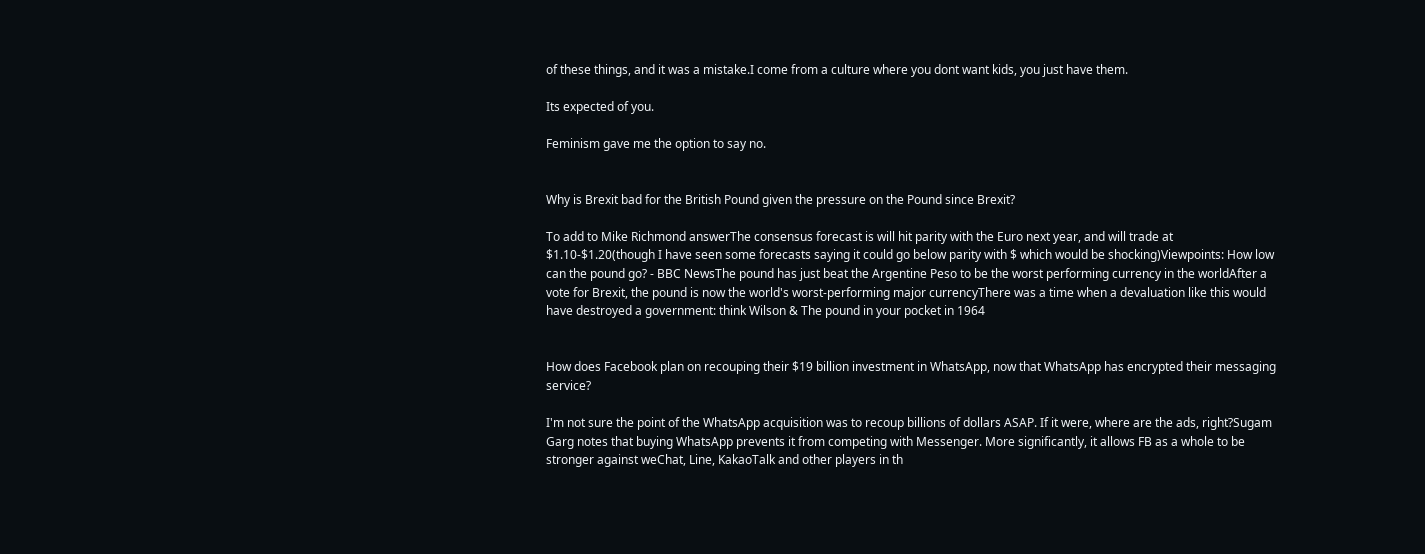of these things, and it was a mistake.I come from a culture where you dont want kids, you just have them.

Its expected of you.

Feminism gave me the option to say no.


Why is Brexit bad for the British Pound given the pressure on the Pound since Brexit?

To add to Mike Richmond answerThe consensus forecast is will hit parity with the Euro next year, and will trade at $1.10-$1.20(though I have seen some forecasts saying it could go below parity with $ which would be shocking)Viewpoints: How low can the pound go? - BBC NewsThe pound has just beat the Argentine Peso to be the worst performing currency in the worldAfter a vote for Brexit, the pound is now the world's worst-performing major currencyThere was a time when a devaluation like this would have destroyed a government: think Wilson & The pound in your pocket in 1964


How does Facebook plan on recouping their $19 billion investment in WhatsApp, now that WhatsApp has encrypted their messaging service?

I'm not sure the point of the WhatsApp acquisition was to recoup billions of dollars ASAP. If it were, where are the ads, right?Sugam Garg notes that buying WhatsApp prevents it from competing with Messenger. More significantly, it allows FB as a whole to be stronger against weChat, Line, KakaoTalk and other players in th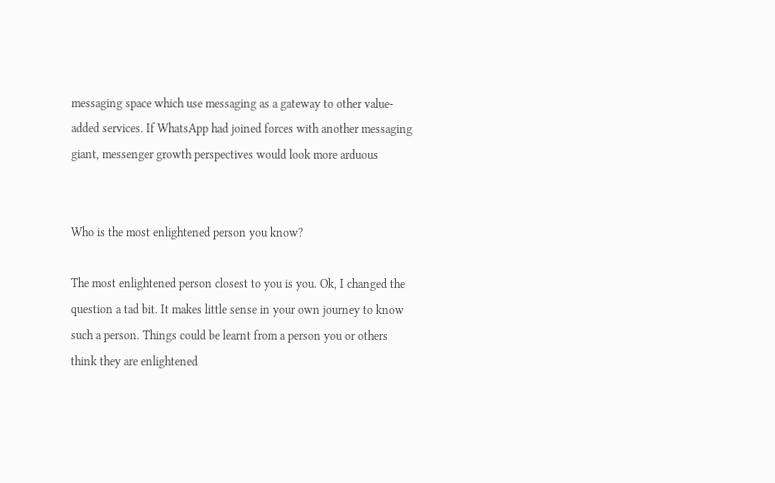messaging space which use messaging as a gateway to other value-added services. If WhatsApp had joined forces with another messaging giant, messenger growth perspectives would look more arduous


Who is the most enlightened person you know?

The most enlightened person closest to you is you. Ok, I changed the question a tad bit. It makes little sense in your own journey to know such a person. Things could be learnt from a person you or others think they are enlightened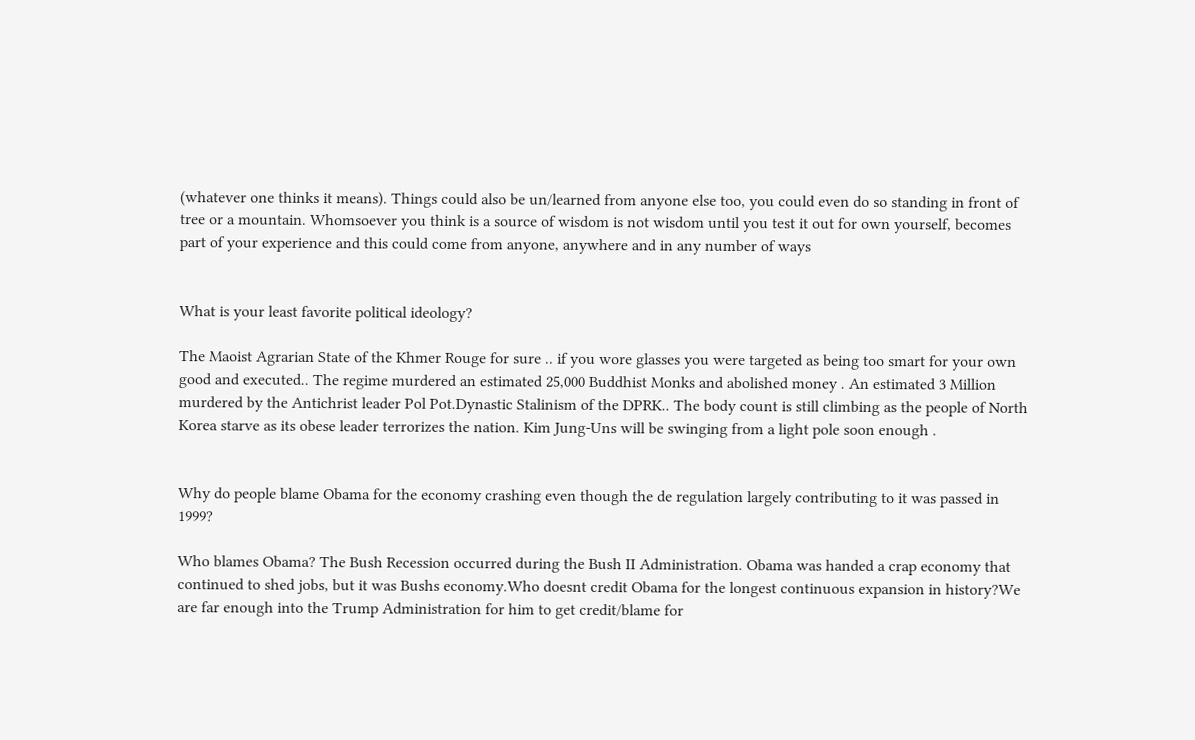(whatever one thinks it means). Things could also be un/learned from anyone else too, you could even do so standing in front of tree or a mountain. Whomsoever you think is a source of wisdom is not wisdom until you test it out for own yourself, becomes part of your experience and this could come from anyone, anywhere and in any number of ways


What is your least favorite political ideology?

The Maoist Agrarian State of the Khmer Rouge for sure .. if you wore glasses you were targeted as being too smart for your own good and executed.. The regime murdered an estimated 25,000 Buddhist Monks and abolished money . An estimated 3 Million murdered by the Antichrist leader Pol Pot.Dynastic Stalinism of the DPRK.. The body count is still climbing as the people of North Korea starve as its obese leader terrorizes the nation. Kim Jung-Uns will be swinging from a light pole soon enough .


Why do people blame Obama for the economy crashing even though the de regulation largely contributing to it was passed in 1999?

Who blames Obama? The Bush Recession occurred during the Bush II Administration. Obama was handed a crap economy that continued to shed jobs, but it was Bushs economy.Who doesnt credit Obama for the longest continuous expansion in history?We are far enough into the Trump Administration for him to get credit/blame for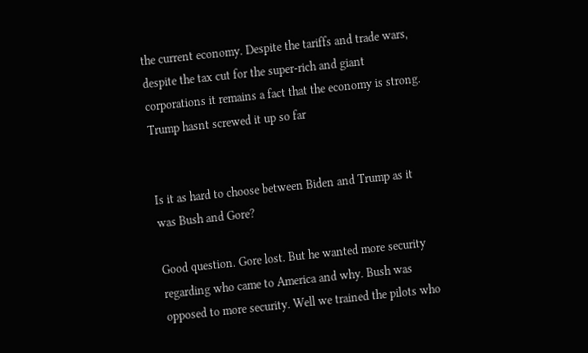the current economy. Despite the tariffs and trade wars, despite the tax cut for the super-rich and giant corporations it remains a fact that the economy is strong. Trump hasnt screwed it up so far


Is it as hard to choose between Biden and Trump as it was Bush and Gore?

Good question. Gore lost. But he wanted more security regarding who came to America and why. Bush was opposed to more security. Well we trained the pilots who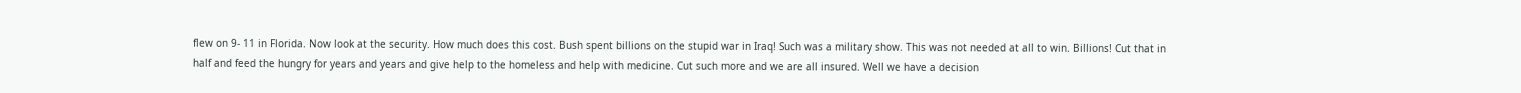flew on 9- 11 in Florida. Now look at the security. How much does this cost. Bush spent billions on the stupid war in Iraq! Such was a military show. This was not needed at all to win. Billions! Cut that in half and feed the hungry for years and years and give help to the homeless and help with medicine. Cut such more and we are all insured. Well we have a decision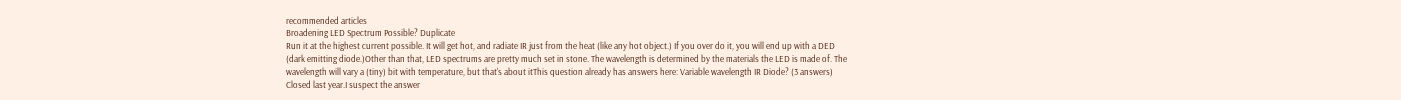recommended articles
Broadening LED Spectrum Possible? Duplicate
Run it at the highest current possible. It will get hot, and radiate IR just from the heat (like any hot object.) If you over do it, you will end up with a DED (dark emitting diode.)Other than that, LED spectrums are pretty much set in stone. The wavelength is determined by the materials the LED is made of. The wavelength will vary a (tiny) bit with temperature, but that's about itThis question already has answers here: Variable wavelength IR Diode? (3 answers) Closed last year.I suspect the answer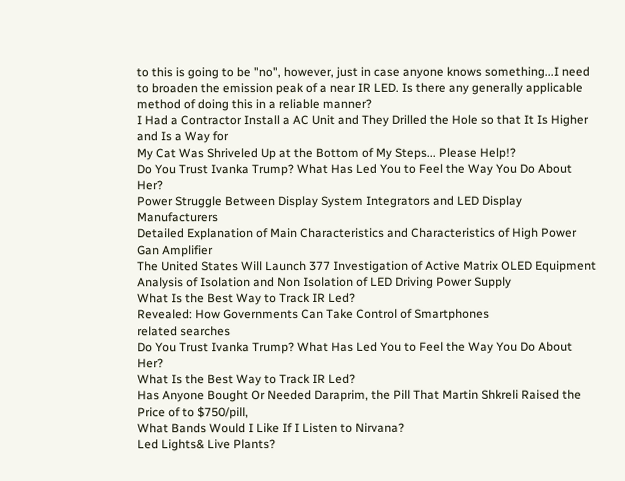to this is going to be "no", however, just in case anyone knows something...I need to broaden the emission peak of a near IR LED. Is there any generally applicable method of doing this in a reliable manner?
I Had a Contractor Install a AC Unit and They Drilled the Hole so that It Is Higher and Is a Way for
My Cat Was Shriveled Up at the Bottom of My Steps... Please Help!?
Do You Trust Ivanka Trump? What Has Led You to Feel the Way You Do About Her?
Power Struggle Between Display System Integrators and LED Display Manufacturers
Detailed Explanation of Main Characteristics and Characteristics of High Power Gan Amplifier
The United States Will Launch 377 Investigation of Active Matrix OLED Equipment
Analysis of Isolation and Non Isolation of LED Driving Power Supply
What Is the Best Way to Track IR Led?
Revealed: How Governments Can Take Control of Smartphones
related searches
Do You Trust Ivanka Trump? What Has Led You to Feel the Way You Do About Her?
What Is the Best Way to Track IR Led?
Has Anyone Bought Or Needed Daraprim, the Pill That Martin Shkreli Raised the Price of to $750/pill,
What Bands Would I Like If I Listen to Nirvana?
Led Lights& Live Plants?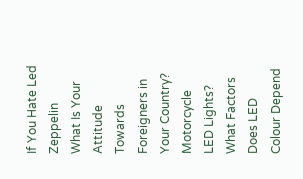If You Hate Led Zeppelin
What Is Your Attitude Towards Foreigners in Your Country?
Motorcycle LED Lights?
What Factors Does LED Colour Depend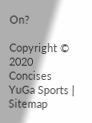On?

Copyright © 2020 Concises YuGa Sports | Sitemap